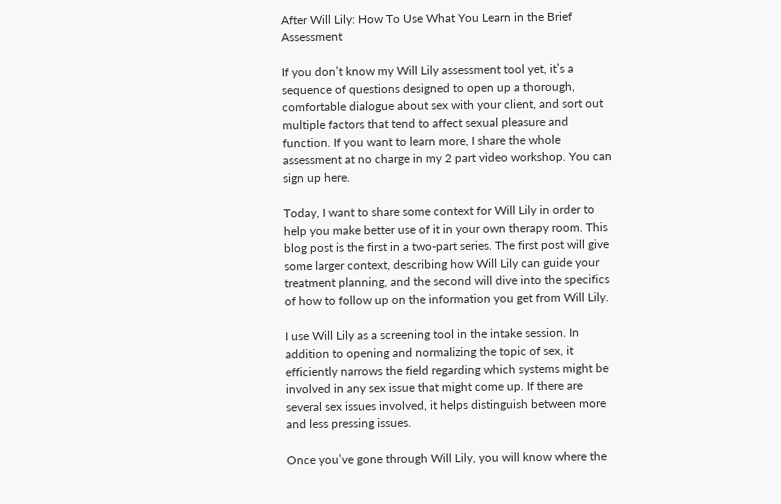After Will Lily: How To Use What You Learn in the Brief Assessment

If you don’t know my Will Lily assessment tool yet, it’s a sequence of questions designed to open up a thorough, comfortable dialogue about sex with your client, and sort out multiple factors that tend to affect sexual pleasure and function. If you want to learn more, I share the whole assessment at no charge in my 2 part video workshop. You can sign up here.

Today, I want to share some context for Will Lily in order to help you make better use of it in your own therapy room. This blog post is the first in a two‐part series. The first post will give some larger context, describing how Will Lily can guide your treatment planning, and the second will dive into the specifics of how to follow up on the information you get from Will Lily.

I use Will Lily as a screening tool in the intake session. In addition to opening and normalizing the topic of sex, it efficiently narrows the field regarding which systems might be involved in any sex issue that might come up. If there are several sex issues involved, it helps distinguish between more and less pressing issues.

Once you’ve gone through Will Lily, you will know where the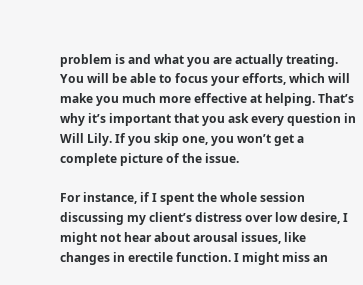problem is and what you are actually treating. You will be able to focus your efforts, which will make you much more effective at helping. That’s why it’s important that you ask every question in Will Lily. If you skip one, you won’t get a complete picture of the issue.

For instance, if I spent the whole session discussing my client’s distress over low desire, I might not hear about arousal issues, like changes in erectile function. I might miss an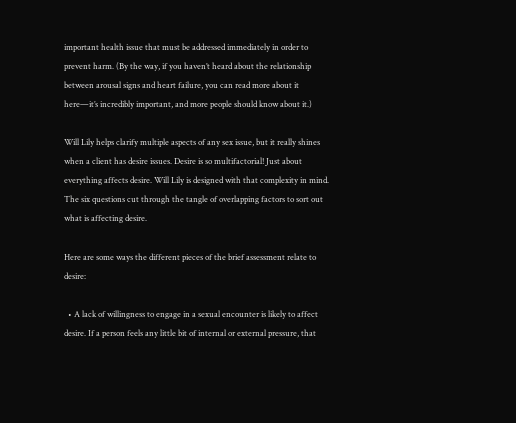important health issue that must be addressed immediately in order to prevent harm. (By the way, if you haven’t heard about the relationship between arousal signs and heart failure, you can read more about it here—it’s incredibly important, and more people should know about it.)

Will Lily helps clarify multiple aspects of any sex issue, but it really shines when a client has desire issues. Desire is so multifactorial! Just about everything affects desire. Will Lily is designed with that complexity in mind. The six questions cut through the tangle of overlapping factors to sort out what is affecting desire.

Here are some ways the different pieces of the brief assessment relate to desire:

  • A lack of willingness to engage in a sexual encounter is likely to affect desire. If a person feels any little bit of internal or external pressure, that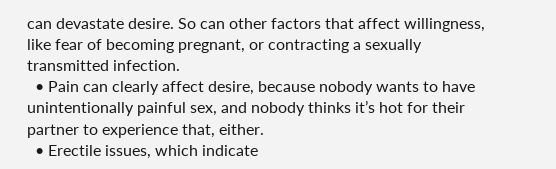can devastate desire. So can other factors that affect willingness, like fear of becoming pregnant, or contracting a sexually transmitted infection.
  • Pain can clearly affect desire, because nobody wants to have unintentionally painful sex, and nobody thinks it’s hot for their partner to experience that, either.
  • Erectile issues, which indicate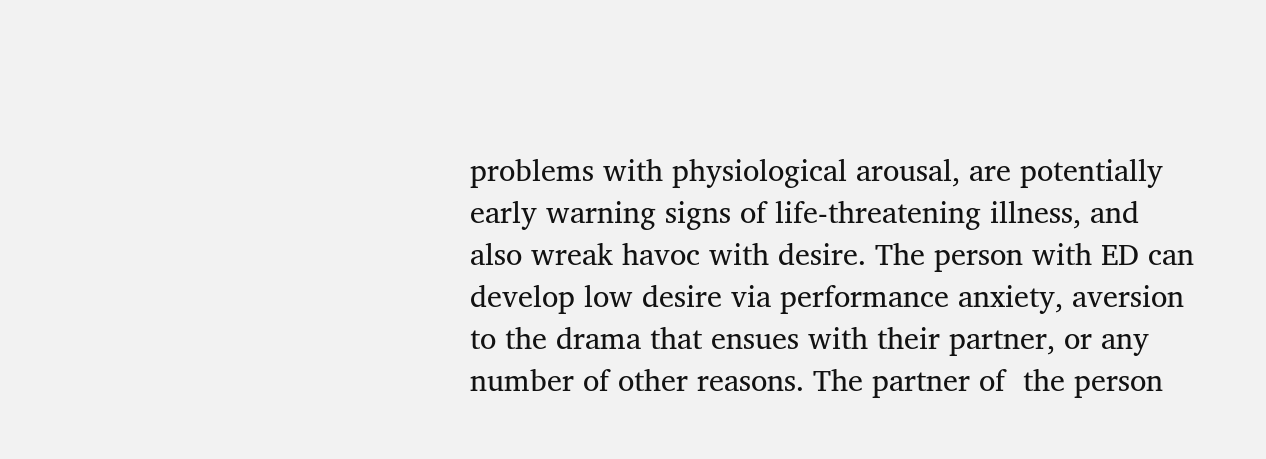problems with physiological arousal, are potentially early warning signs of life-threatening illness, and also wreak havoc with desire. The person with ED can develop low desire via performance anxiety, aversion to the drama that ensues with their partner, or any number of other reasons. The partner of  the person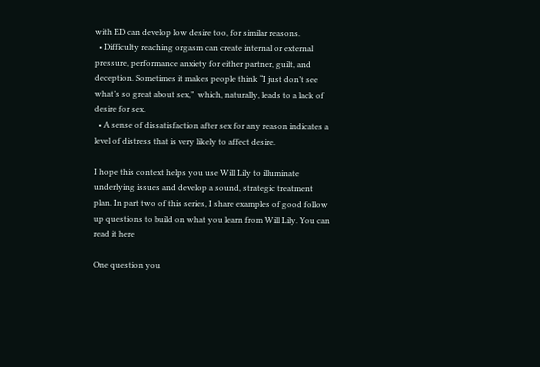with ED can develop low desire too, for similar reasons.
  • Difficulty reaching orgasm can create internal or external pressure, performance anxiety for either partner, guilt, and deception. Sometimes it makes people think “I just don’t see what’s so great about sex,”  which, naturally, leads to a lack of desire for sex.
  • A sense of dissatisfaction after sex for any reason indicates a level of distress that is very likely to affect desire.

I hope this context helps you use Will Lily to illuminate underlying issues and develop a sound, strategic treatment plan. In part two of this series, I share examples of good follow up questions to build on what you learn from Will Lily. You can read it here

One question you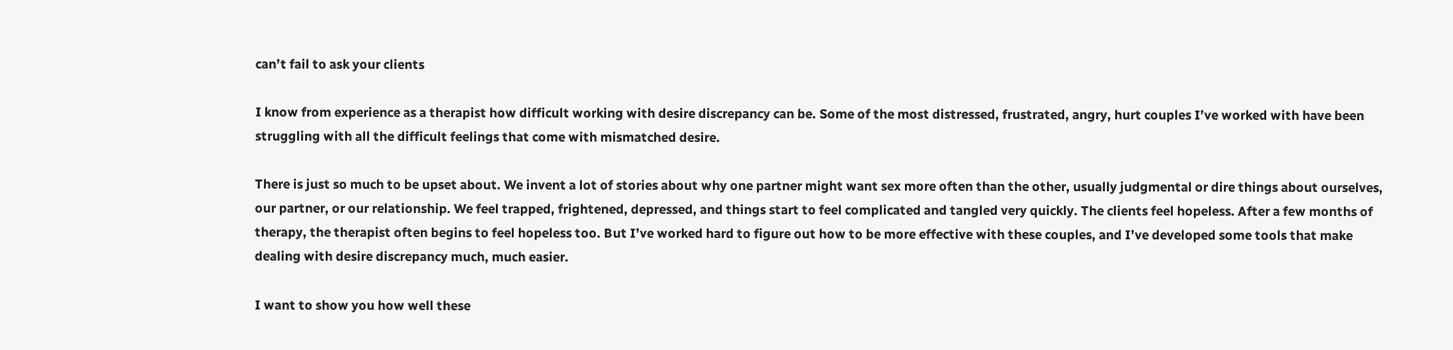can’t fail to ask your clients

I know from experience as a therapist how difficult working with desire discrepancy can be. Some of the most distressed, frustrated, angry, hurt couples I’ve worked with have been struggling with all the difficult feelings that come with mismatched desire.

There is just so much to be upset about. We invent a lot of stories about why one partner might want sex more often than the other, usually judgmental or dire things about ourselves, our partner, or our relationship. We feel trapped, frightened, depressed, and things start to feel complicated and tangled very quickly. The clients feel hopeless. After a few months of therapy, the therapist often begins to feel hopeless too. But I’ve worked hard to figure out how to be more effective with these couples, and I’ve developed some tools that make dealing with desire discrepancy much, much easier.

I want to show you how well these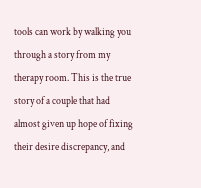tools can work by walking you through a story from my therapy room. This is the true story of a couple that had almost given up hope of fixing their desire discrepancy, and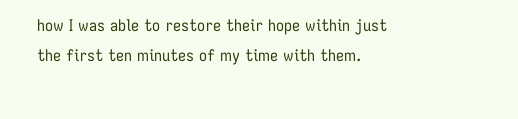how I was able to restore their hope within just the first ten minutes of my time with them.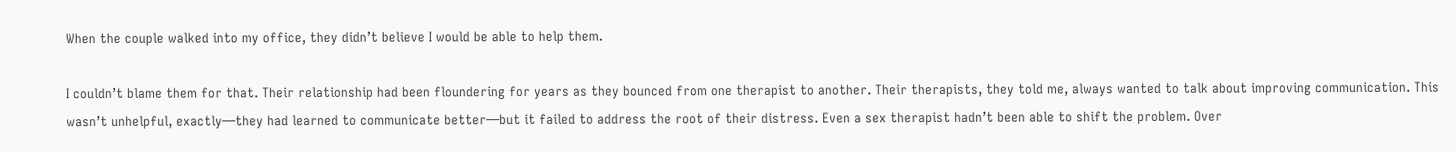When the couple walked into my office, they didn’t believe I would be able to help them.

I couldn’t blame them for that. Their relationship had been floundering for years as they bounced from one therapist to another. Their therapists, they told me, always wanted to talk about improving communication. This wasn’t unhelpful, exactly—they had learned to communicate better—but it failed to address the root of their distress. Even a sex therapist hadn’t been able to shift the problem. Over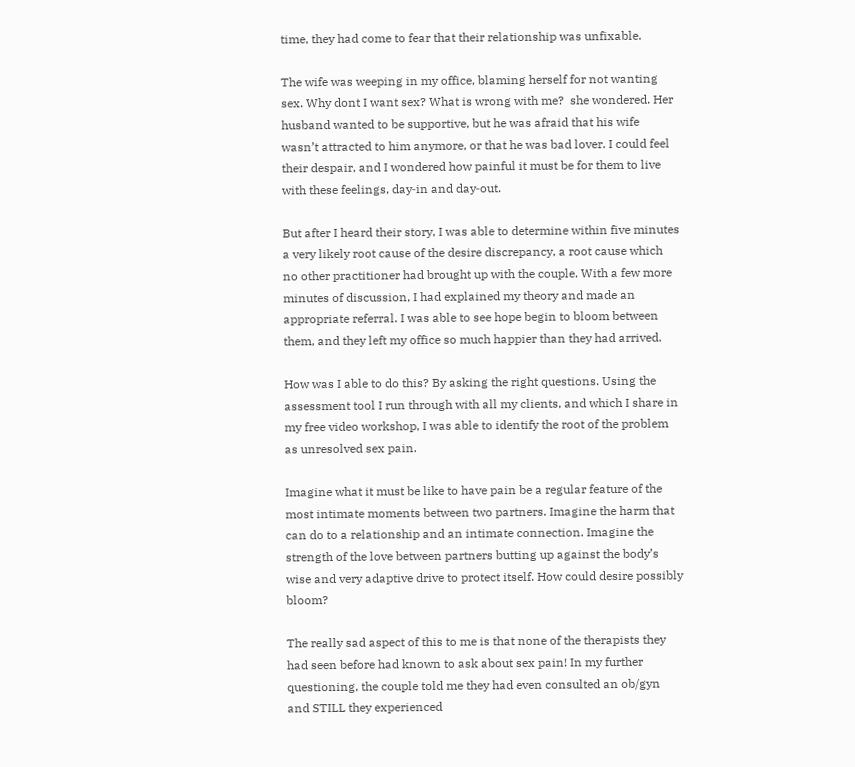time, they had come to fear that their relationship was unfixable.

The wife was weeping in my office, blaming herself for not wanting sex. Why dont I want sex? What is wrong with me?  she wondered. Her husband wanted to be supportive, but he was afraid that his wife wasn’t attracted to him anymore, or that he was bad lover. I could feel their despair, and I wondered how painful it must be for them to live with these feelings, day‐in and day‐out.

But after I heard their story, I was able to determine within five minutes a very likely root cause of the desire discrepancy, a root cause which no other practitioner had brought up with the couple. With a few more minutes of discussion, I had explained my theory and made an appropriate referral. I was able to see hope begin to bloom between them, and they left my office so much happier than they had arrived.

How was I able to do this? By asking the right questions. Using the assessment tool I run through with all my clients, and which I share in my free video workshop, I was able to identify the root of the problem as unresolved sex pain.

Imagine what it must be like to have pain be a regular feature of the most intimate moments between two partners. Imagine the harm that can do to a relationship and an intimate connection. Imagine the strength of the love between partners butting up against the body’s wise and very adaptive drive to protect itself. How could desire possibly bloom?

The really sad aspect of this to me is that none of the therapists they had seen before had known to ask about sex pain! In my further questioning, the couple told me they had even consulted an ob/gyn and STILL they experienced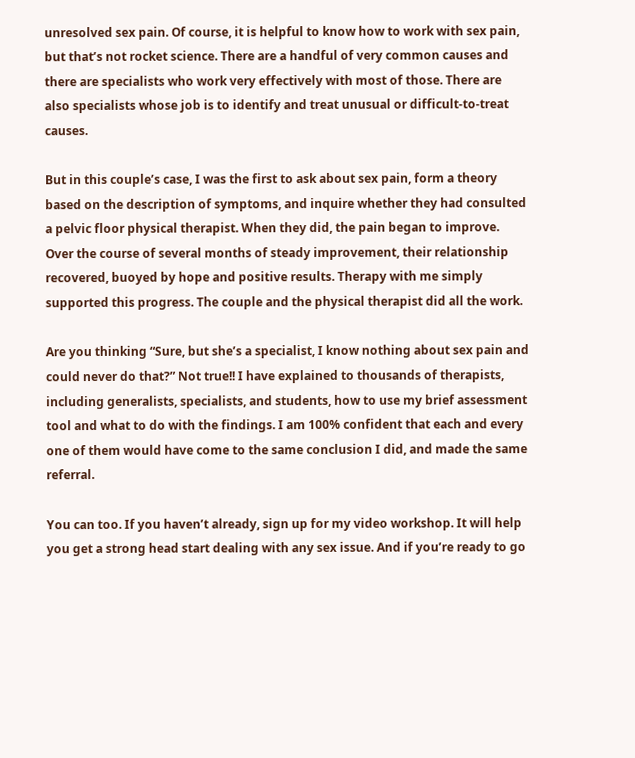unresolved sex pain. Of course, it is helpful to know how to work with sex pain, but that’s not rocket science. There are a handful of very common causes and there are specialists who work very effectively with most of those. There are also specialists whose job is to identify and treat unusual or difficult-to-treat causes.

But in this couple’s case, I was the first to ask about sex pain, form a theory based on the description of symptoms, and inquire whether they had consulted a pelvic floor physical therapist. When they did, the pain began to improve. Over the course of several months of steady improvement, their relationship recovered, buoyed by hope and positive results. Therapy with me simply supported this progress. The couple and the physical therapist did all the work.

Are you thinking “Sure, but she’s a specialist, I know nothing about sex pain and could never do that?” Not true!! I have explained to thousands of therapists, including generalists, specialists, and students, how to use my brief assessment tool and what to do with the findings. I am 100% confident that each and every one of them would have come to the same conclusion I did, and made the same referral.

You can too. If you haven’t already, sign up for my video workshop. It will help you get a strong head start dealing with any sex issue. And if you’re ready to go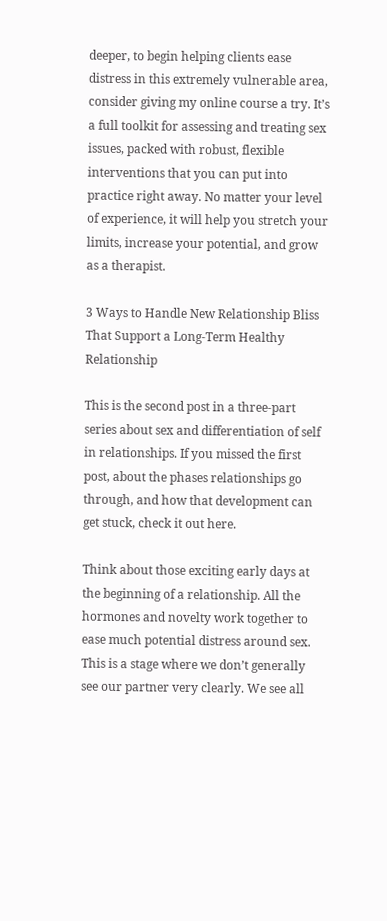deeper, to begin helping clients ease distress in this extremely vulnerable area, consider giving my online course a try. It’s a full toolkit for assessing and treating sex issues, packed with robust, flexible interventions that you can put into practice right away. No matter your level of experience, it will help you stretch your limits, increase your potential, and grow as a therapist.

3 Ways to Handle New Relationship Bliss That Support a Long-Term Healthy Relationship

This is the second post in a three-part series about sex and differentiation of self in relationships. If you missed the first post, about the phases relationships go through, and how that development can get stuck, check it out here.

Think about those exciting early days at the beginning of a relationship. All the hormones and novelty work together to ease much potential distress around sex. This is a stage where we don’t generally see our partner very clearly. We see all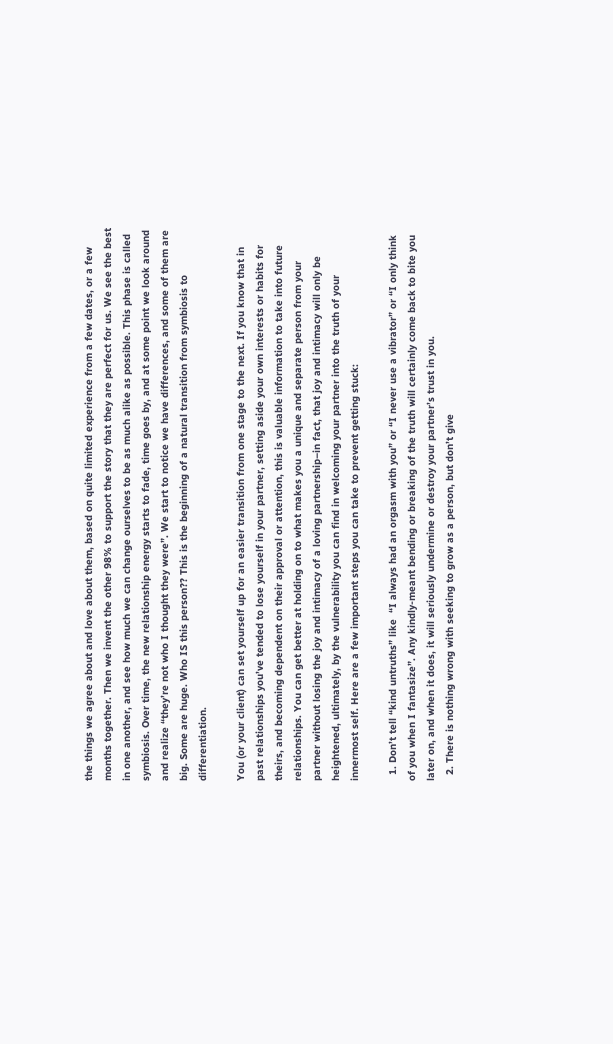the things we agree about and love about them, based on quite limited experience from a few dates, or a few months together. Then we invent the other 98% to support the story that they are perfect for us. We see the best in one another, and see how much we can change ourselves to be as much alike as possible. This phase is called symbiosis. Over time, the new relationship energy starts to fade, time goes by, and at some point we look around and realize “they’re not who I thought they were”. We start to notice we have differences, and some of them are big. Some are huge. Who IS this person?? This is the beginning of a natural transition from symbiosis to differentiation.

You (or your client) can set yourself up for an easier transition from one stage to the next. If you know that in past relationships you’ve tended to lose yourself in your partner, setting aside your own interests or habits for theirs, and becoming dependent on their approval or attention, this is valuable information to take into future relationships. You can get better at holding on to what makes you a unique and separate person from your partner without losing the joy and intimacy of a loving partnership–in fact, that joy and intimacy will only be heightened, ultimately, by the vulnerability you can find in welcoming your partner into the truth of your innermost self. Here are a few important steps you can take to prevent getting stuck:

  1. Don’t tell “kind untruths” like  “I always had an orgasm with you” or “I never use a vibrator” or “I only think of you when I fantasize”. Any kindly-meant bending or breaking of the truth will certainly come back to bite you later on, and when it does, it will seriously undermine or destroy your partner’s trust in you.
  2. There is nothing wrong with seeking to grow as a person, but don’t give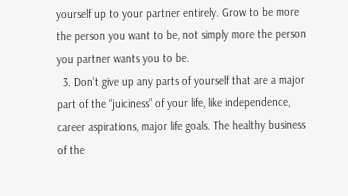yourself up to your partner entirely. Grow to be more the person you want to be, not simply more the person you partner wants you to be.
  3. Don’t give up any parts of yourself that are a major part of the “juiciness” of your life, like independence, career aspirations, major life goals. The healthy business of the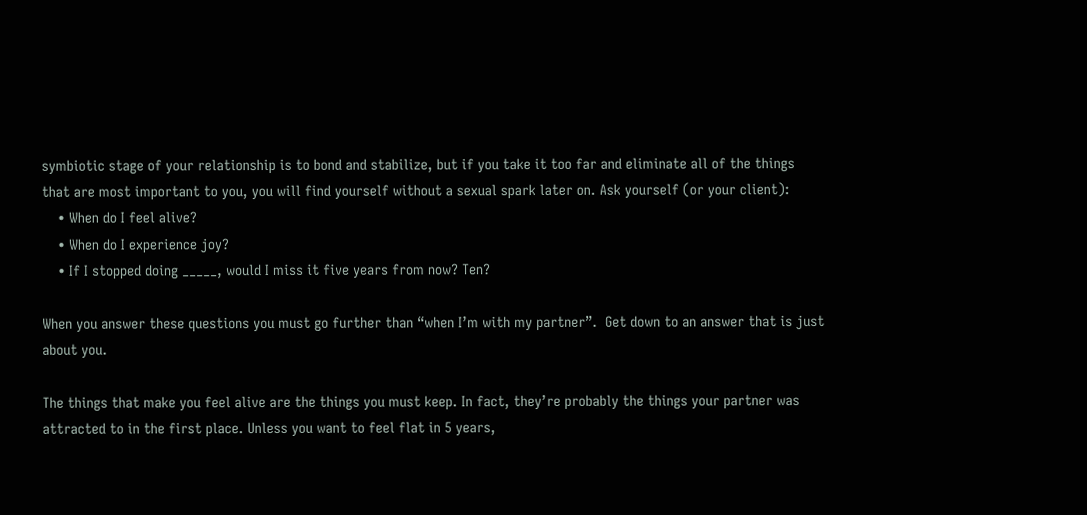symbiotic stage of your relationship is to bond and stabilize, but if you take it too far and eliminate all of the things that are most important to you, you will find yourself without a sexual spark later on. Ask yourself (or your client):
    • When do I feel alive?
    • When do I experience joy?
    • If I stopped doing _____, would I miss it five years from now? Ten?

When you answer these questions you must go further than “when I’m with my partner”.  Get down to an answer that is just about you.

The things that make you feel alive are the things you must keep. In fact, they’re probably the things your partner was attracted to in the first place. Unless you want to feel flat in 5 years,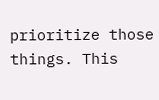prioritize those things. This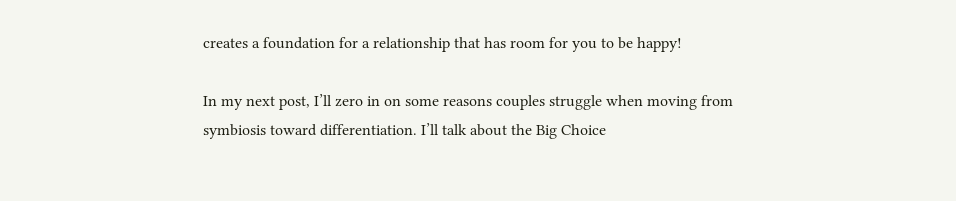creates a foundation for a relationship that has room for you to be happy!

In my next post, I’ll zero in on some reasons couples struggle when moving from symbiosis toward differentiation. I’ll talk about the Big Choice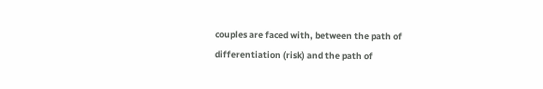couples are faced with, between the path of differentiation (risk) and the path of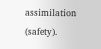assimilation (safety).